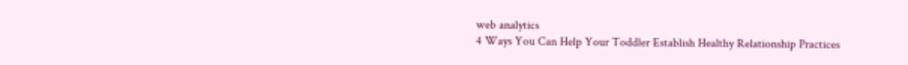web analytics
4 Ways You Can Help Your Toddler Establish Healthy Relationship Practices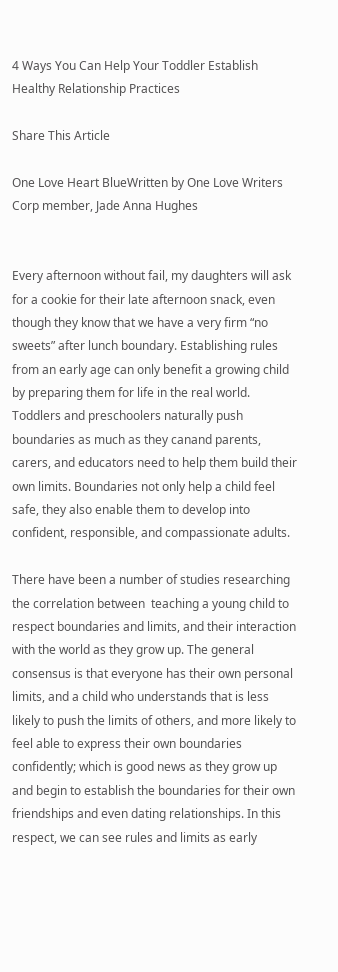4 Ways You Can Help Your Toddler Establish Healthy Relationship Practices

Share This Article

One Love Heart BlueWritten by One Love Writers Corp member, Jade Anna Hughes


Every afternoon without fail, my daughters will ask for a cookie for their late afternoon snack, even though they know that we have a very firm “no sweets” after lunch boundary. Establishing rules from an early age can only benefit a growing child by preparing them for life in the real world. Toddlers and preschoolers naturally push boundaries as much as they canand parents, carers, and educators need to help them build their own limits. Boundaries not only help a child feel safe, they also enable them to develop into confident, responsible, and compassionate adults.

There have been a number of studies researching the correlation between  teaching a young child to respect boundaries and limits, and their interaction with the world as they grow up. The general consensus is that everyone has their own personal limits, and a child who understands that is less likely to push the limits of others, and more likely to feel able to express their own boundaries confidently; which is good news as they grow up and begin to establish the boundaries for their own friendships and even dating relationships. In this respect, we can see rules and limits as early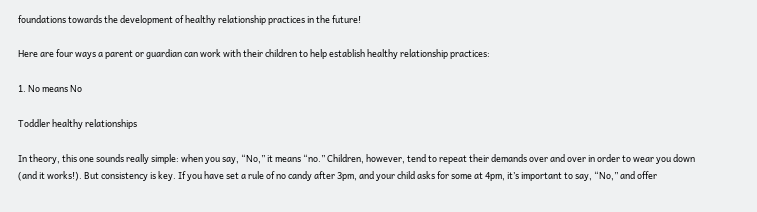foundations towards the development of healthy relationship practices in the future!

Here are four ways a parent or guardian can work with their children to help establish healthy relationship practices:

1. No means No

Toddler healthy relationships

In theory, this one sounds really simple: when you say, “No,” it means “no.” Children, however, tend to repeat their demands over and over in order to wear you down (and it works!). But consistency is key. If you have set a rule of no candy after 3pm, and your child asks for some at 4pm, it’s important to say, “No,” and offer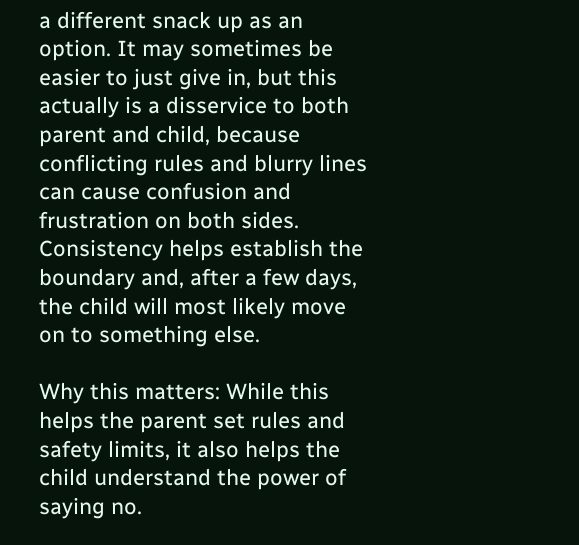a different snack up as an option. It may sometimes be easier to just give in, but this actually is a disservice to both parent and child, because conflicting rules and blurry lines can cause confusion and frustration on both sides. Consistency helps establish the boundary and, after a few days, the child will most likely move on to something else.

Why this matters: While this helps the parent set rules and safety limits, it also helps the child understand the power of saying no.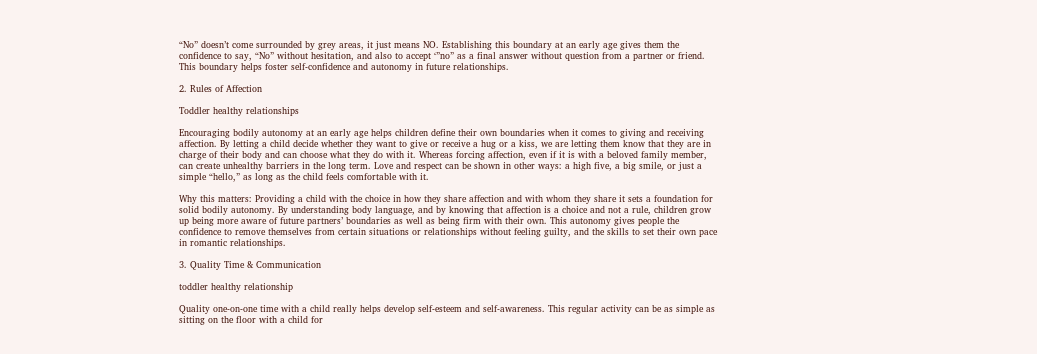“No” doesn’t come surrounded by grey areas, it just means NO. Establishing this boundary at an early age gives them the confidence to say, “No” without hesitation, and also to accept ‘”no” as a final answer without question from a partner or friend. This boundary helps foster self-confidence and autonomy in future relationships.

2. Rules of Affection

Toddler healthy relationships

Encouraging bodily autonomy at an early age helps children define their own boundaries when it comes to giving and receiving affection. By letting a child decide whether they want to give or receive a hug or a kiss, we are letting them know that they are in charge of their body and can choose what they do with it. Whereas forcing affection, even if it is with a beloved family member, can create unhealthy barriers in the long term. Love and respect can be shown in other ways: a high five, a big smile, or just a simple “hello,” as long as the child feels comfortable with it.

Why this matters: Providing a child with the choice in how they share affection and with whom they share it sets a foundation for solid bodily autonomy. By understanding body language, and by knowing that affection is a choice and not a rule, children grow up being more aware of future partners’ boundaries as well as being firm with their own. This autonomy gives people the confidence to remove themselves from certain situations or relationships without feeling guilty, and the skills to set their own pace in romantic relationships.

3. Quality Time & Communication

toddler healthy relationship

Quality one-on-one time with a child really helps develop self-esteem and self-awareness. This regular activity can be as simple as sitting on the floor with a child for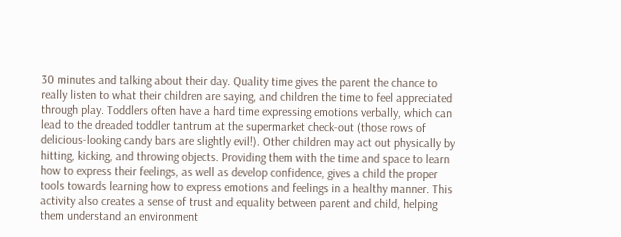30 minutes and talking about their day. Quality time gives the parent the chance to really listen to what their children are saying, and children the time to feel appreciated through play. Toddlers often have a hard time expressing emotions verbally, which can lead to the dreaded toddler tantrum at the supermarket check-out (those rows of delicious-looking candy bars are slightly evil!). Other children may act out physically by hitting, kicking, and throwing objects. Providing them with the time and space to learn how to express their feelings, as well as develop confidence, gives a child the proper tools towards learning how to express emotions and feelings in a healthy manner. This activity also creates a sense of trust and equality between parent and child, helping them understand an environment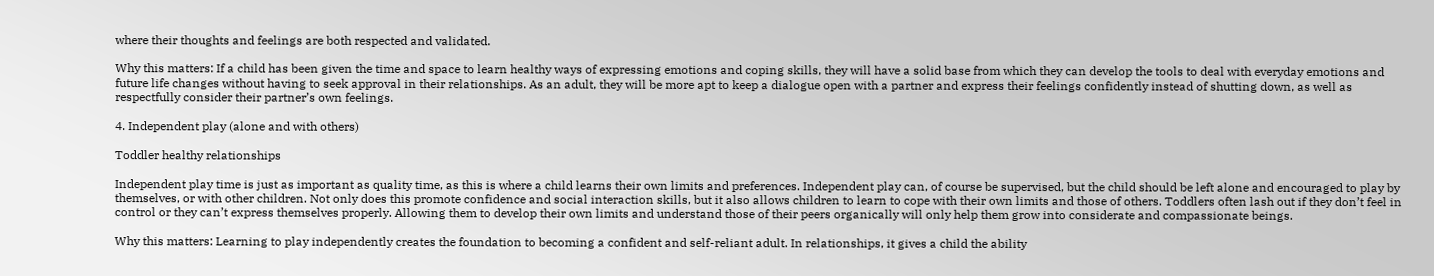where their thoughts and feelings are both respected and validated.

Why this matters: If a child has been given the time and space to learn healthy ways of expressing emotions and coping skills, they will have a solid base from which they can develop the tools to deal with everyday emotions and future life changes without having to seek approval in their relationships. As an adult, they will be more apt to keep a dialogue open with a partner and express their feelings confidently instead of shutting down, as well as respectfully consider their partner’s own feelings.

4. Independent play (alone and with others)

Toddler healthy relationships

Independent play time is just as important as quality time, as this is where a child learns their own limits and preferences. Independent play can, of course be supervised, but the child should be left alone and encouraged to play by themselves, or with other children. Not only does this promote confidence and social interaction skills, but it also allows children to learn to cope with their own limits and those of others. Toddlers often lash out if they don’t feel in control or they can’t express themselves properly. Allowing them to develop their own limits and understand those of their peers organically will only help them grow into considerate and compassionate beings.

Why this matters: Learning to play independently creates the foundation to becoming a confident and self-reliant adult. In relationships, it gives a child the ability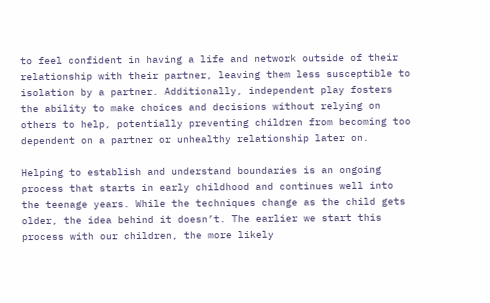to feel confident in having a life and network outside of their relationship with their partner, leaving them less susceptible to isolation by a partner. Additionally, independent play fosters the ability to make choices and decisions without relying on others to help, potentially preventing children from becoming too dependent on a partner or unhealthy relationship later on.

Helping to establish and understand boundaries is an ongoing process that starts in early childhood and continues well into the teenage years. While the techniques change as the child gets older, the idea behind it doesn’t. The earlier we start this process with our children, the more likely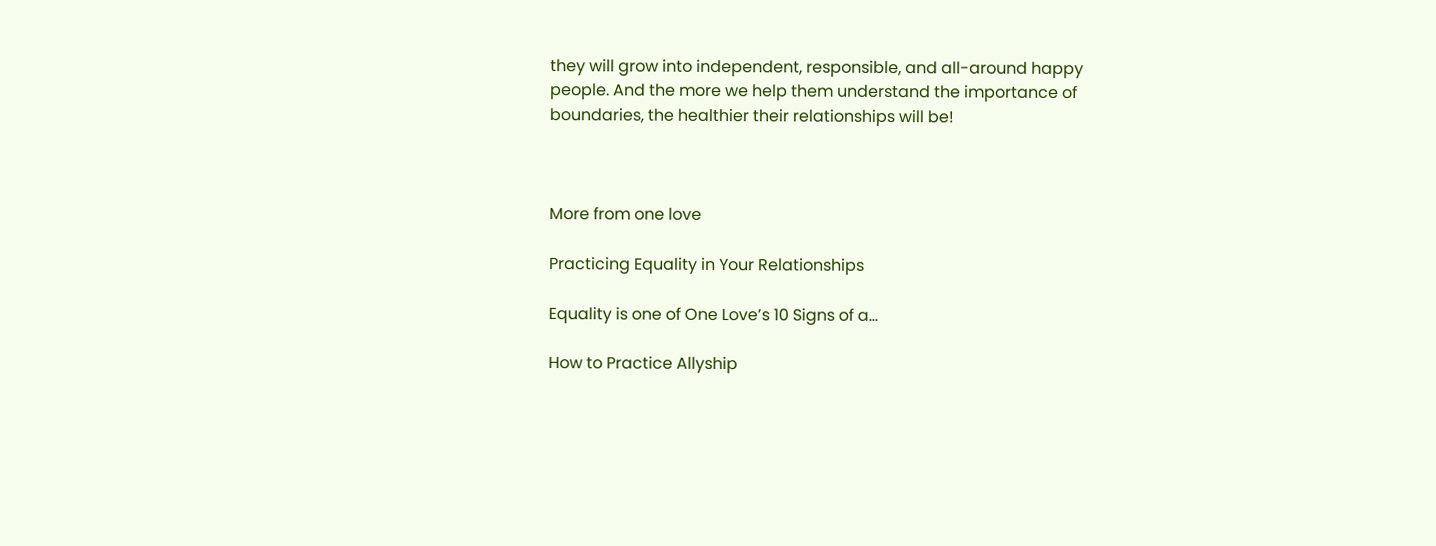they will grow into independent, responsible, and all-around happy people. And the more we help them understand the importance of boundaries, the healthier their relationships will be!



More from one love

Practicing Equality in Your Relationships

Equality is one of One Love’s 10 Signs of a…

How to Practice Allyship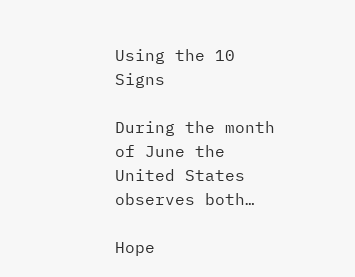Using the 10 Signs

During the month of June the United States observes both…

Hope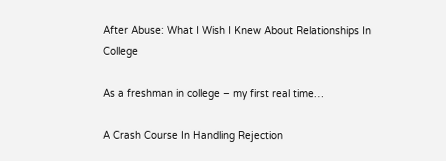After Abuse: What I Wish I Knew About Relationships In College

As a freshman in college – my first real time…

A Crash Course In Handling Rejection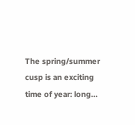The spring/summer cusp is an exciting time of year: long…